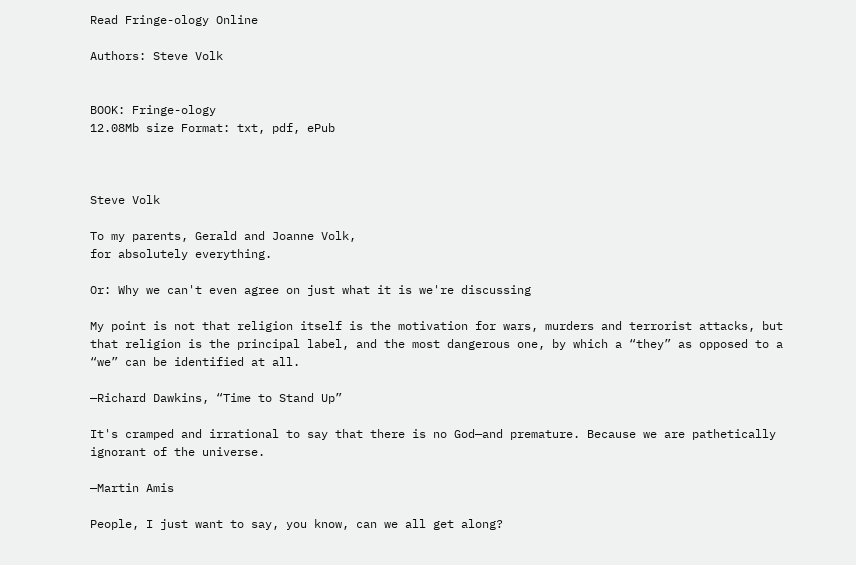Read Fringe-ology Online

Authors: Steve Volk


BOOK: Fringe-ology
12.08Mb size Format: txt, pdf, ePub



Steve Volk

To my parents, Gerald and Joanne Volk,
for absolutely everything.

Or: Why we can't even agree on just what it is we're discussing

My point is not that religion itself is the motivation for wars, murders and terrorist attacks, but that religion is the principal label, and the most dangerous one, by which a “they” as opposed to a “we” can be identified at all.

—Richard Dawkins, “Time to Stand Up”

It's cramped and irrational to say that there is no God—and premature. Because we are pathetically ignorant of the universe.

—Martin Amis

People, I just want to say, you know, can we all get along?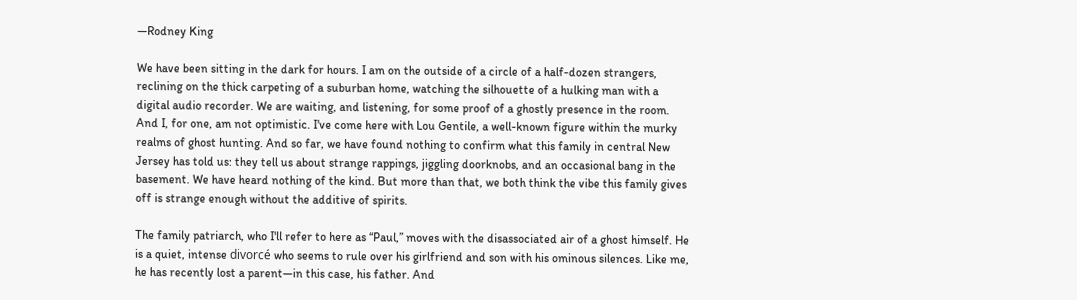—Rodney King

We have been sitting in the dark for hours. I am on the outside of a circle of a half-dozen strangers, reclining on the thick carpeting of a suburban home, watching the silhouette of a hulking man with a digital audio recorder. We are waiting, and listening, for some proof of a ghostly presence in the room. And I, for one, am not optimistic. I've come here with Lou Gentile, a well-known figure within the murky realms of ghost hunting. And so far, we have found nothing to confirm what this family in central New Jersey has told us: they tell us about strange rappings, jiggling doorknobs, and an occasional bang in the basement. We have heard nothing of the kind. But more than that, we both think the vibe this family gives off is strange enough without the additive of spirits.

The family patriarch, who I'll refer to here as “Paul,” moves with the disassociated air of a ghost himself. He is a quiet, intense divorcé who seems to rule over his girlfriend and son with his ominous silences. Like me, he has recently lost a parent—in this case, his father. And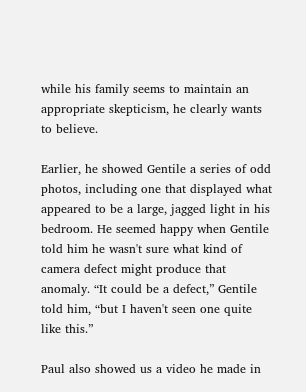while his family seems to maintain an appropriate skepticism, he clearly wants to believe.

Earlier, he showed Gentile a series of odd photos, including one that displayed what appeared to be a large, jagged light in his bedroom. He seemed happy when Gentile told him he wasn't sure what kind of camera defect might produce that anomaly. “It could be a defect,” Gentile told him, “but I haven't seen one quite like this.”

Paul also showed us a video he made in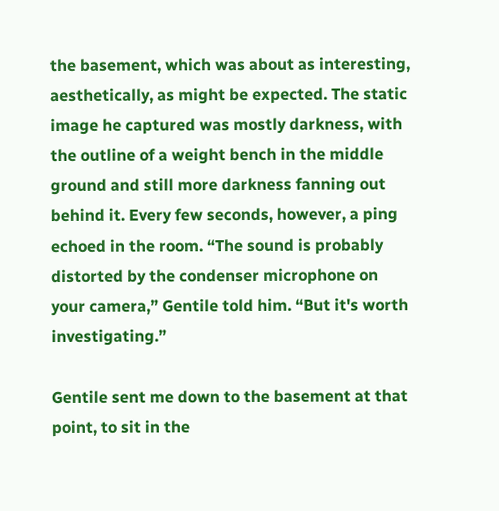the basement, which was about as interesting, aesthetically, as might be expected. The static image he captured was mostly darkness, with the outline of a weight bench in the middle ground and still more darkness fanning out behind it. Every few seconds, however, a ping echoed in the room. “The sound is probably distorted by the condenser microphone on your camera,” Gentile told him. “But it's worth investigating.”

Gentile sent me down to the basement at that point, to sit in the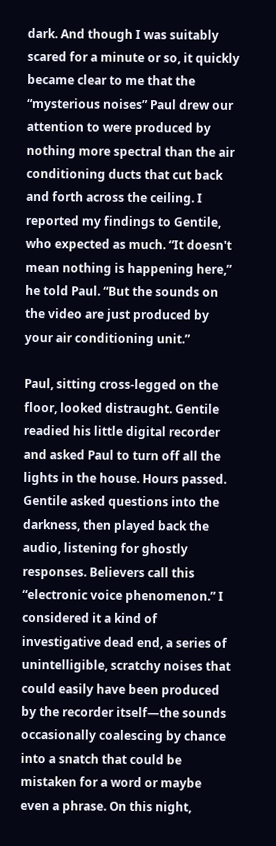dark. And though I was suitably scared for a minute or so, it quickly became clear to me that the “mysterious noises” Paul drew our attention to were produced by nothing more spectral than the air conditioning ducts that cut back and forth across the ceiling. I reported my findings to Gentile, who expected as much. “It doesn't mean nothing is happening here,” he told Paul. “But the sounds on the video are just produced by your air conditioning unit.”

Paul, sitting cross-legged on the floor, looked distraught. Gentile readied his little digital recorder and asked Paul to turn off all the lights in the house. Hours passed. Gentile asked questions into the darkness, then played back the audio, listening for ghostly responses. Believers call this “electronic voice phenomenon.” I considered it a kind of investigative dead end, a series of unintelligible, scratchy noises that could easily have been produced by the recorder itself—the sounds occasionally coalescing by chance into a snatch that could be mistaken for a word or maybe even a phrase. On this night,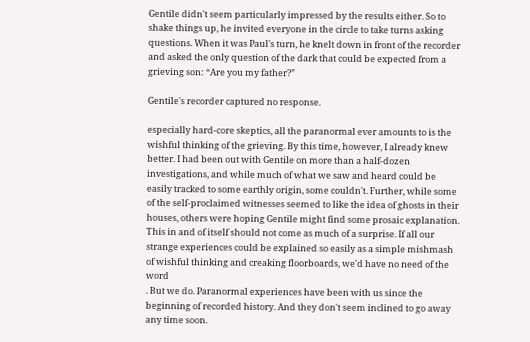Gentile didn't seem particularly impressed by the results either. So to shake things up, he invited everyone in the circle to take turns asking questions. When it was Paul's turn, he knelt down in front of the recorder and asked the only question of the dark that could be expected from a grieving son: “Are you my father?”

Gentile's recorder captured no response.

especially hard-core skeptics, all the paranormal ever amounts to is the wishful thinking of the grieving. By this time, however, I already knew better. I had been out with Gentile on more than a half-dozen investigations, and while much of what we saw and heard could be easily tracked to some earthly origin, some couldn't. Further, while some of the self-proclaimed witnesses seemed to like the idea of ghosts in their houses, others were hoping Gentile might find some prosaic explanation. This in and of itself should not come as much of a surprise. If all our strange experiences could be explained so easily as a simple mishmash of wishful thinking and creaking floorboards, we'd have no need of the word
. But we do. Paranormal experiences have been with us since the beginning of recorded history. And they don't seem inclined to go away any time soon.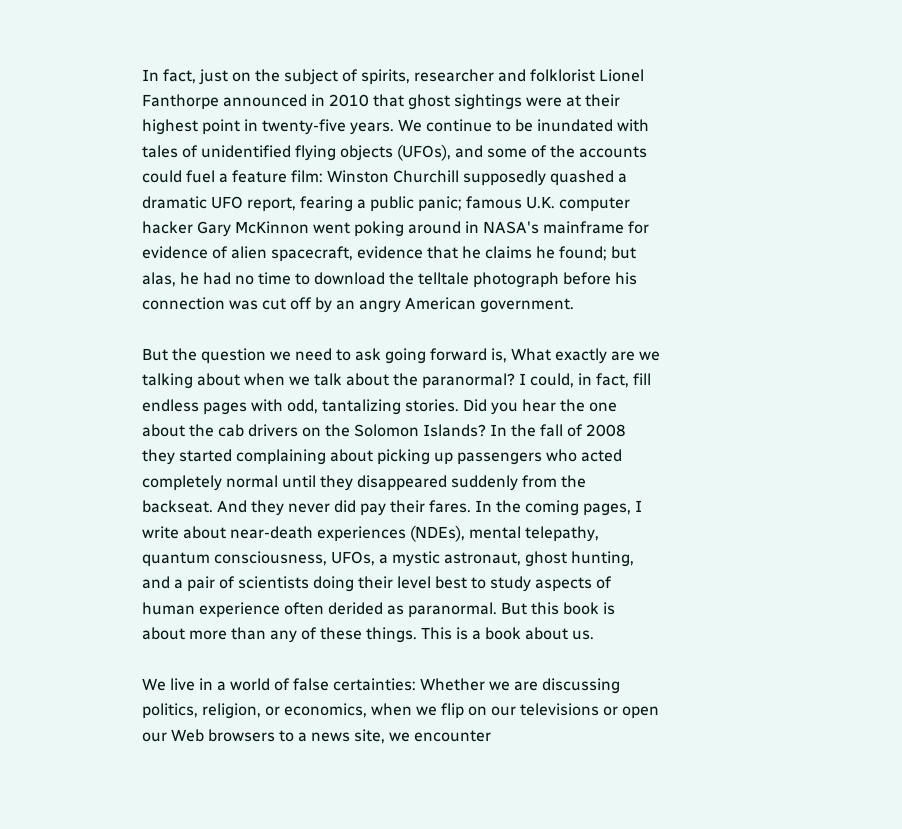In fact, just on the subject of spirits, researcher and folklorist Lionel Fanthorpe announced in 2010 that ghost sightings were at their highest point in twenty-five years. We continue to be inundated with tales of unidentified flying objects (UFOs), and some of the accounts could fuel a feature film: Winston Churchill supposedly quashed a dramatic UFO report, fearing a public panic; famous U.K. computer hacker Gary McKinnon went poking around in NASA's mainframe for evidence of alien spacecraft, evidence that he claims he found; but alas, he had no time to download the telltale photograph before his connection was cut off by an angry American government.

But the question we need to ask going forward is, What exactly are we talking about when we talk about the paranormal? I could, in fact, fill endless pages with odd, tantalizing stories. Did you hear the one about the cab drivers on the Solomon Islands? In the fall of 2008 they started complaining about picking up passengers who acted completely normal until they disappeared suddenly from the backseat. And they never did pay their fares. In the coming pages, I write about near-death experiences (NDEs), mental telepathy, quantum consciousness, UFOs, a mystic astronaut, ghost hunting, and a pair of scientists doing their level best to study aspects of human experience often derided as paranormal. But this book is about more than any of these things. This is a book about us.

We live in a world of false certainties: Whether we are discussing politics, religion, or economics, when we flip on our televisions or open our Web browsers to a news site, we encounter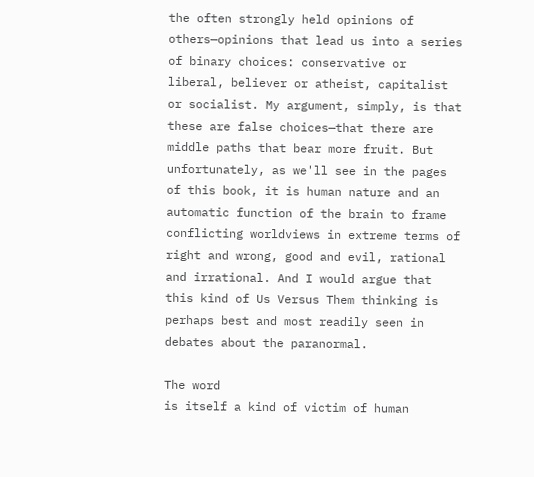the often strongly held opinions of others—opinions that lead us into a series of binary choices: conservative or liberal, believer or atheist, capitalist or socialist. My argument, simply, is that these are false choices—that there are middle paths that bear more fruit. But unfortunately, as we'll see in the pages of this book, it is human nature and an automatic function of the brain to frame conflicting worldviews in extreme terms of right and wrong, good and evil, rational and irrational. And I would argue that this kind of Us Versus Them thinking is perhaps best and most readily seen in debates about the paranormal.

The word
is itself a kind of victim of human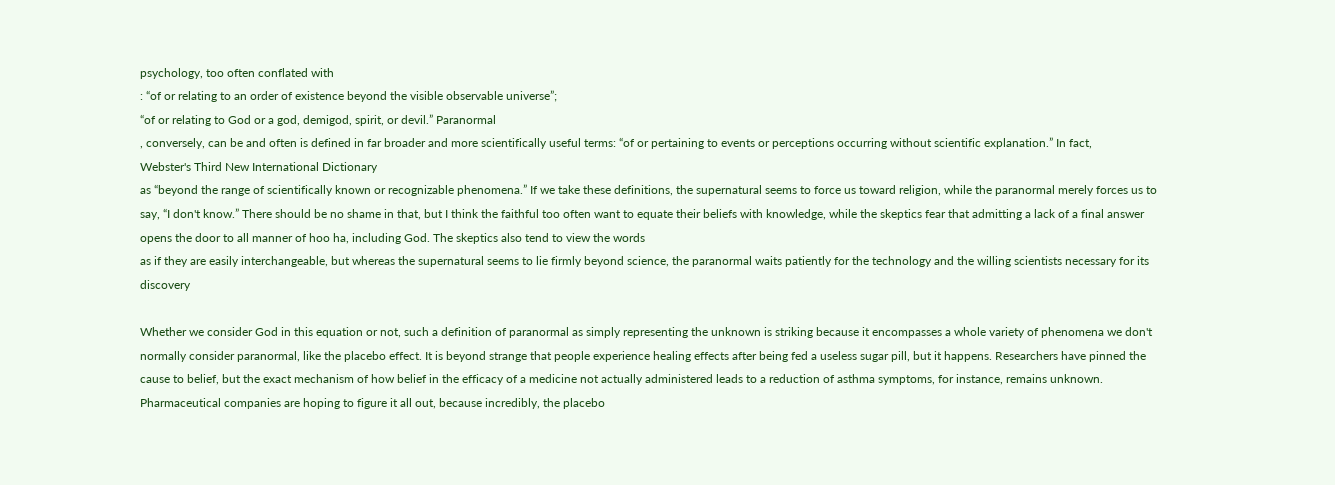psychology, too often conflated with
: “of or relating to an order of existence beyond the visible observable universe”;
“of or relating to God or a god, demigod, spirit, or devil.” Paranormal
, conversely, can be and often is defined in far broader and more scientifically useful terms: “of or pertaining to events or perceptions occurring without scientific explanation.” In fact,
Webster's Third New International Dictionary
as “beyond the range of scientifically known or recognizable phenomena.” If we take these definitions, the supernatural seems to force us toward religion, while the paranormal merely forces us to say, “I don't know.” There should be no shame in that, but I think the faithful too often want to equate their beliefs with knowledge, while the skeptics fear that admitting a lack of a final answer opens the door to all manner of hoo ha, including God. The skeptics also tend to view the words
as if they are easily interchangeable, but whereas the supernatural seems to lie firmly beyond science, the paranormal waits patiently for the technology and the willing scientists necessary for its discovery

Whether we consider God in this equation or not, such a definition of paranormal as simply representing the unknown is striking because it encompasses a whole variety of phenomena we don't normally consider paranormal, like the placebo effect. It is beyond strange that people experience healing effects after being fed a useless sugar pill, but it happens. Researchers have pinned the cause to belief, but the exact mechanism of how belief in the efficacy of a medicine not actually administered leads to a reduction of asthma symptoms, for instance, remains unknown. Pharmaceutical companies are hoping to figure it all out, because incredibly, the placebo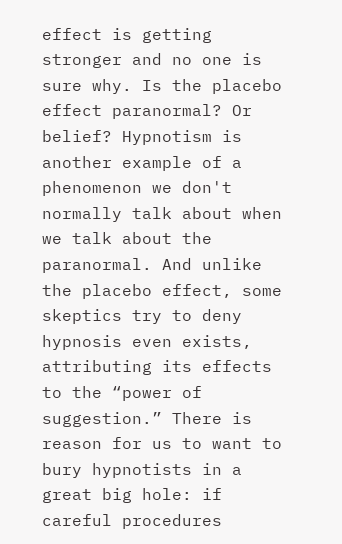effect is getting stronger and no one is sure why. Is the placebo effect paranormal? Or belief? Hypnotism is another example of a phenomenon we don't normally talk about when we talk about the paranormal. And unlike the placebo effect, some skeptics try to deny hypnosis even exists, attributing its effects to the “power of suggestion.” There is reason for us to want to bury hypnotists in a great big hole: if careful procedures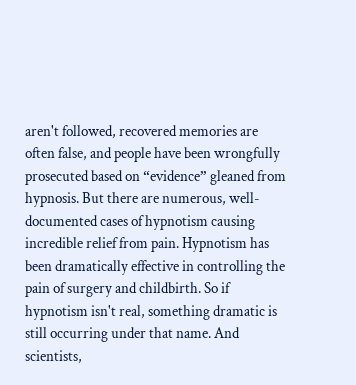aren't followed, recovered memories are often false, and people have been wrongfully prosecuted based on “evidence” gleaned from hypnosis. But there are numerous, well-documented cases of hypnotism causing incredible relief from pain. Hypnotism has been dramatically effective in controlling the pain of surgery and childbirth. So if hypnotism isn't real, something dramatic is still occurring under that name. And scientists,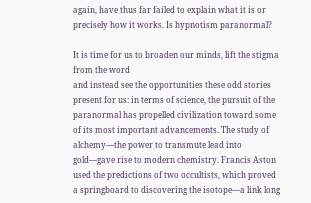again, have thus far failed to explain what it is or precisely how it works. Is hypnotism paranormal?

It is time for us to broaden our minds, lift the stigma from the word
and instead see the opportunities these odd stories present for us: in terms of science, the pursuit of the paranormal has propelled civilization toward some of its most important advancements. The study of alchemy—the power to transmute lead into gold—gave rise to modern chemistry. Francis Aston used the predictions of two occultists, which proved a springboard to discovering the isotope—a link long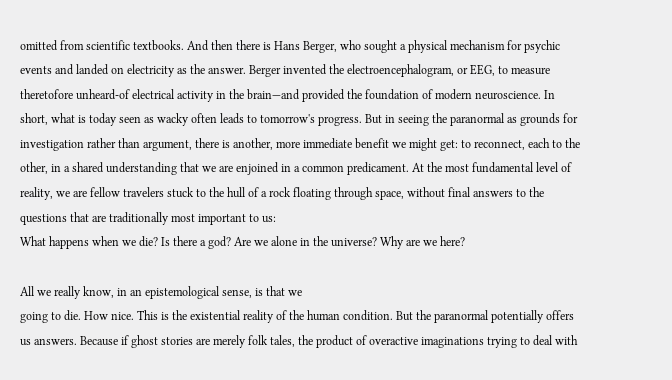omitted from scientific textbooks. And then there is Hans Berger, who sought a physical mechanism for psychic events and landed on electricity as the answer. Berger invented the electroencephalogram, or EEG, to measure theretofore unheard-of electrical activity in the brain—and provided the foundation of modern neuroscience. In short, what is today seen as wacky often leads to tomorrow's progress. But in seeing the paranormal as grounds for investigation rather than argument, there is another, more immediate benefit we might get: to reconnect, each to the other, in a shared understanding that we are enjoined in a common predicament. At the most fundamental level of reality, we are fellow travelers stuck to the hull of a rock floating through space, without final answers to the questions that are traditionally most important to us:
What happens when we die? Is there a god? Are we alone in the universe? Why are we here?

All we really know, in an epistemological sense, is that we
going to die. How nice. This is the existential reality of the human condition. But the paranormal potentially offers us answers. Because if ghost stories are merely folk tales, the product of overactive imaginations trying to deal with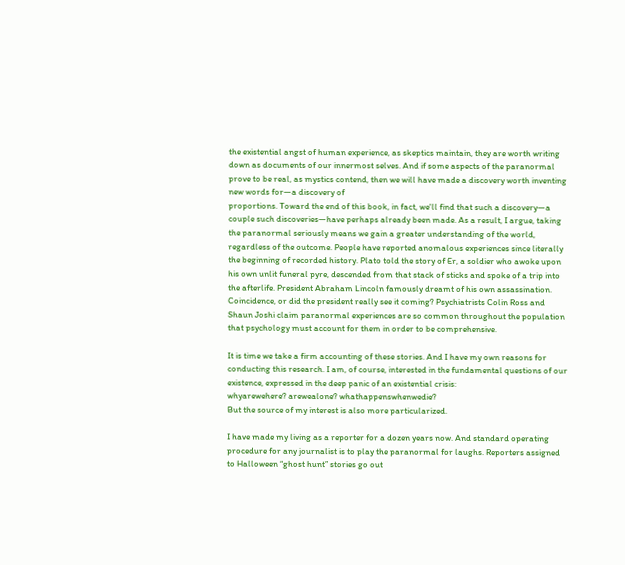the existential angst of human experience, as skeptics maintain, they are worth writing down as documents of our innermost selves. And if some aspects of the paranormal prove to be real, as mystics contend, then we will have made a discovery worth inventing new words for—a discovery of
proportions. Toward the end of this book, in fact, we'll find that such a discovery—a couple such discoveries—have perhaps already been made. As a result, I argue, taking the paranormal seriously means we gain a greater understanding of the world, regardless of the outcome. People have reported anomalous experiences since literally the beginning of recorded history. Plato told the story of Er, a soldier who awoke upon his own unlit funeral pyre, descended from that stack of sticks and spoke of a trip into the afterlife. President Abraham Lincoln famously dreamt of his own assassination. Coincidence, or did the president really see it coming? Psychiatrists Colin Ross and Shaun Joshi claim paranormal experiences are so common throughout the population that psychology must account for them in order to be comprehensive.

It is time we take a firm accounting of these stories. And I have my own reasons for conducting this research. I am, of course, interested in the fundamental questions of our existence, expressed in the deep panic of an existential crisis:
whyarewehere? arewealone? whathappenswhenwedie?
But the source of my interest is also more particularized.

I have made my living as a reporter for a dozen years now. And standard operating procedure for any journalist is to play the paranormal for laughs. Reporters assigned to Halloween “ghost hunt” stories go out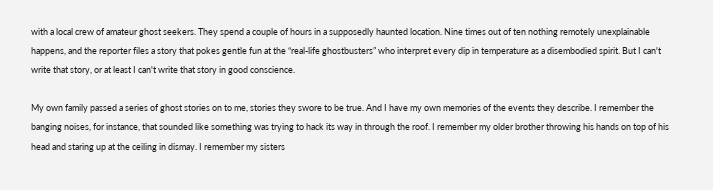with a local crew of amateur ghost seekers. They spend a couple of hours in a supposedly haunted location. Nine times out of ten nothing remotely unexplainable happens, and the reporter files a story that pokes gentle fun at the “real-life ghostbusters” who interpret every dip in temperature as a disembodied spirit. But I can't write that story, or at least I can't write that story in good conscience.

My own family passed a series of ghost stories on to me, stories they swore to be true. And I have my own memories of the events they describe. I remember the banging noises, for instance, that sounded like something was trying to hack its way in through the roof. I remember my older brother throwing his hands on top of his head and staring up at the ceiling in dismay. I remember my sisters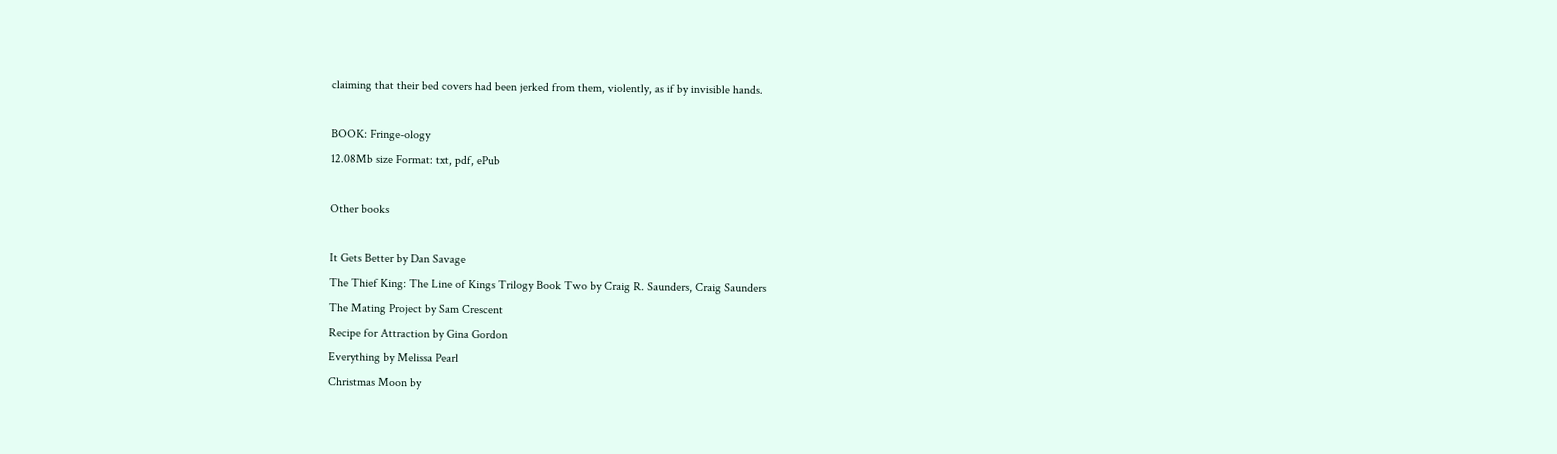claiming that their bed covers had been jerked from them, violently, as if by invisible hands.

BOOK: Fringe-ology
12.08Mb size Format: txt, pdf, ePub

Other books

It Gets Better by Dan Savage
The Thief King: The Line of Kings Trilogy Book Two by Craig R. Saunders, Craig Saunders
The Mating Project by Sam Crescent
Recipe for Attraction by Gina Gordon
Everything by Melissa Pearl
Christmas Moon by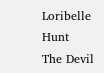Loribelle Hunt
The Devil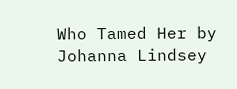Who Tamed Her by Johanna Lindsey